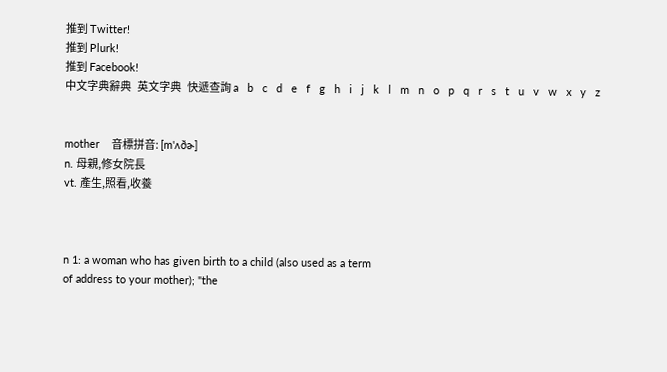推到 Twitter!
推到 Plurk!
推到 Facebook!
中文字典辭典   英文字典   快遞查詢 a   b   c   d   e   f   g   h   i   j   k   l   m   n   o   p   q   r   s   t   u   v   w   x   y   z


mother    音標拼音: [m'ʌðɚ]
n. 母親,修女院長
vt. 產生,照看,收養



n 1: a woman who has given birth to a child (also used as a term
of address to your mother); "the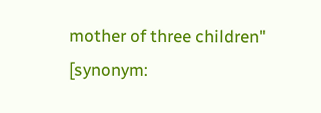mother of three children"
[synonym: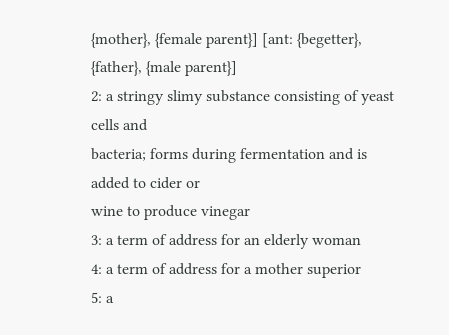{mother}, {female parent}] [ant: {begetter},
{father}, {male parent}]
2: a stringy slimy substance consisting of yeast cells and
bacteria; forms during fermentation and is added to cider or
wine to produce vinegar
3: a term of address for an elderly woman
4: a term of address for a mother superior
5: a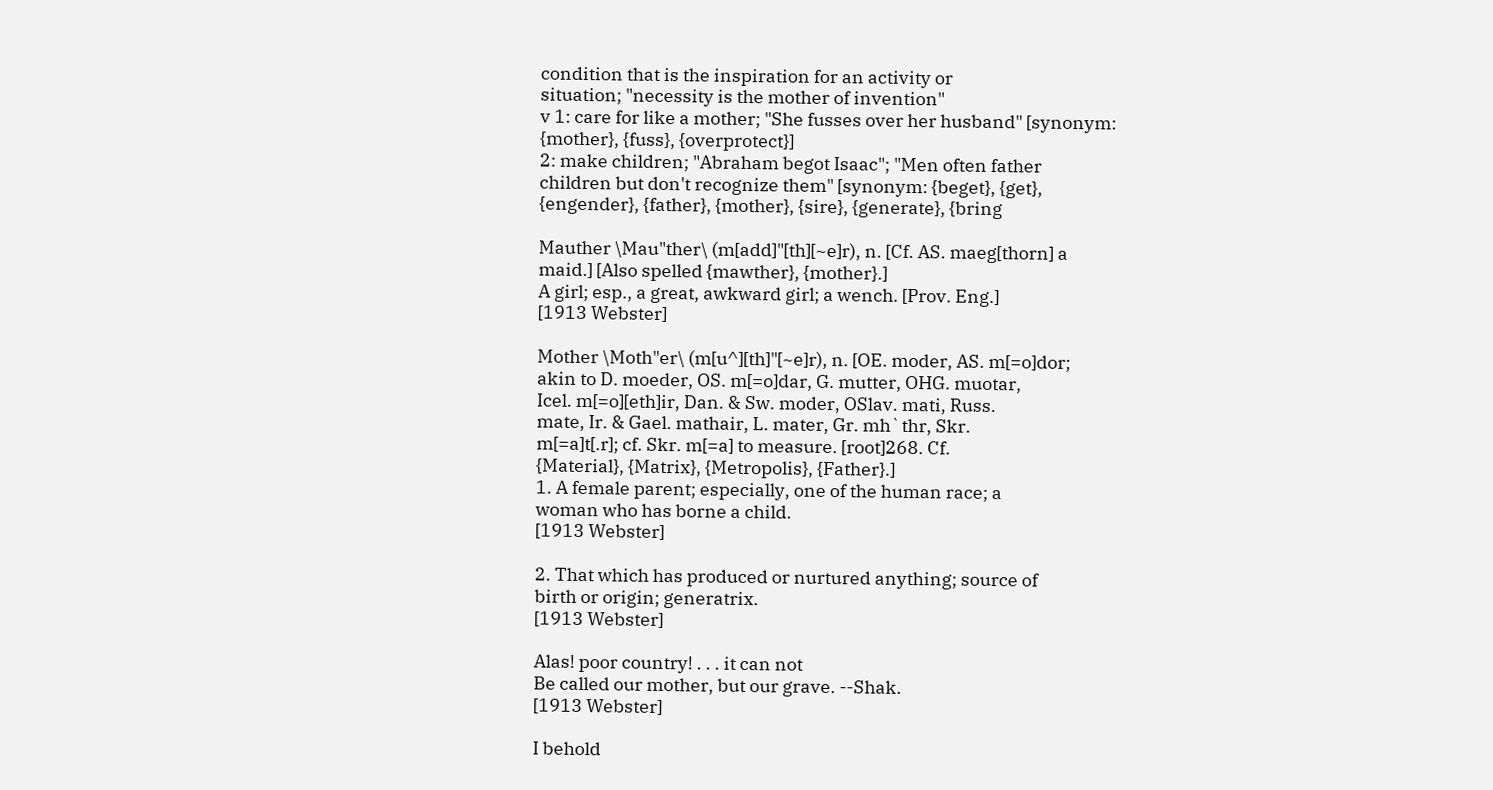condition that is the inspiration for an activity or
situation; "necessity is the mother of invention"
v 1: care for like a mother; "She fusses over her husband" [synonym:
{mother}, {fuss}, {overprotect}]
2: make children; "Abraham begot Isaac"; "Men often father
children but don't recognize them" [synonym: {beget}, {get},
{engender}, {father}, {mother}, {sire}, {generate}, {bring

Mauther \Mau"ther\ (m[add]"[th][~e]r), n. [Cf. AS. maeg[thorn] a
maid.] [Also spelled {mawther}, {mother}.]
A girl; esp., a great, awkward girl; a wench. [Prov. Eng.]
[1913 Webster]

Mother \Moth"er\ (m[u^][th]"[~e]r), n. [OE. moder, AS. m[=o]dor;
akin to D. moeder, OS. m[=o]dar, G. mutter, OHG. muotar,
Icel. m[=o][eth]ir, Dan. & Sw. moder, OSlav. mati, Russ.
mate, Ir. & Gael. mathair, L. mater, Gr. mh`thr, Skr.
m[=a]t[.r]; cf. Skr. m[=a] to measure. [root]268. Cf.
{Material}, {Matrix}, {Metropolis}, {Father}.]
1. A female parent; especially, one of the human race; a
woman who has borne a child.
[1913 Webster]

2. That which has produced or nurtured anything; source of
birth or origin; generatrix.
[1913 Webster]

Alas! poor country! . . . it can not
Be called our mother, but our grave. --Shak.
[1913 Webster]

I behold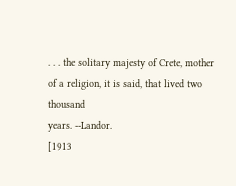. . . the solitary majesty of Crete, mother
of a religion, it is said, that lived two thousand
years. --Landor.
[1913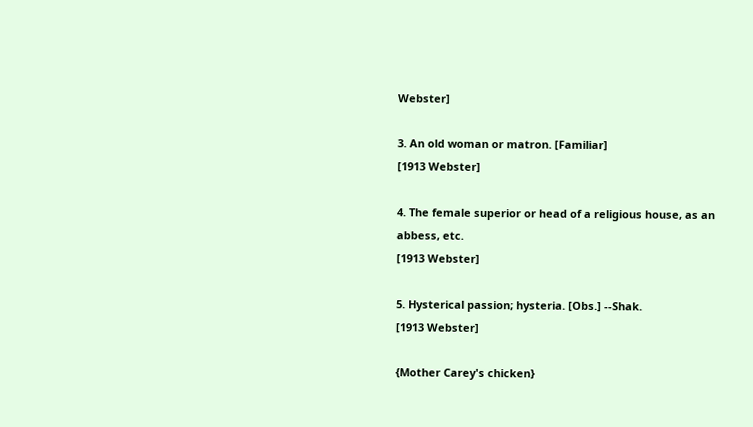Webster]

3. An old woman or matron. [Familiar]
[1913 Webster]

4. The female superior or head of a religious house, as an
abbess, etc.
[1913 Webster]

5. Hysterical passion; hysteria. [Obs.] --Shak.
[1913 Webster]

{Mother Carey's chicken}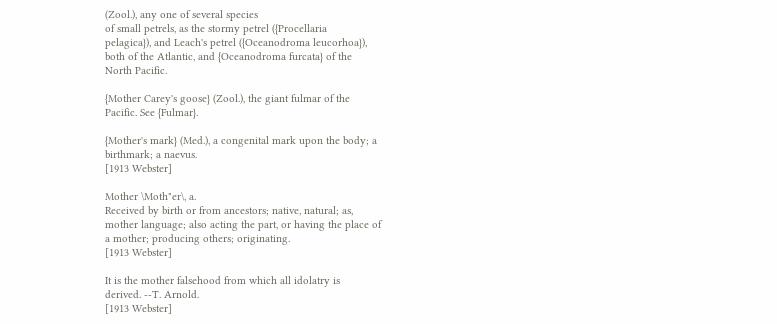(Zool.), any one of several species
of small petrels, as the stormy petrel ({Procellaria
pelagica}), and Leach's petrel ({Oceanodroma leucorhoa}),
both of the Atlantic, and {Oceanodroma furcata} of the
North Pacific.

{Mother Carey's goose} (Zool.), the giant fulmar of the
Pacific. See {Fulmar}.

{Mother's mark} (Med.), a congenital mark upon the body; a
birthmark; a naevus.
[1913 Webster]

Mother \Moth"er\, a.
Received by birth or from ancestors; native, natural; as,
mother language; also acting the part, or having the place of
a mother; producing others; originating.
[1913 Webster]

It is the mother falsehood from which all idolatry is
derived. --T. Arnold.
[1913 Webster]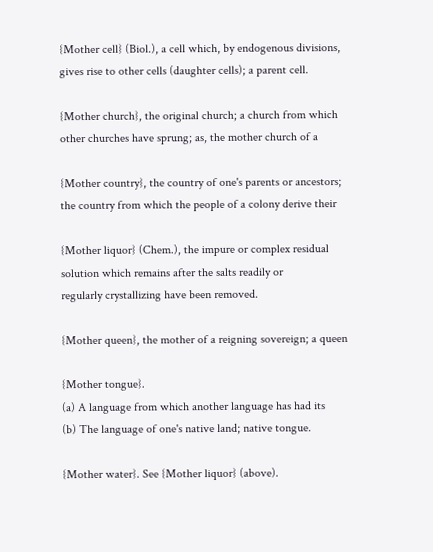{Mother cell} (Biol.), a cell which, by endogenous divisions,
gives rise to other cells (daughter cells); a parent cell.

{Mother church}, the original church; a church from which
other churches have sprung; as, the mother church of a

{Mother country}, the country of one's parents or ancestors;
the country from which the people of a colony derive their

{Mother liquor} (Chem.), the impure or complex residual
solution which remains after the salts readily or
regularly crystallizing have been removed.

{Mother queen}, the mother of a reigning sovereign; a queen

{Mother tongue}.
(a) A language from which another language has had its
(b) The language of one's native land; native tongue.

{Mother water}. See {Mother liquor} (above).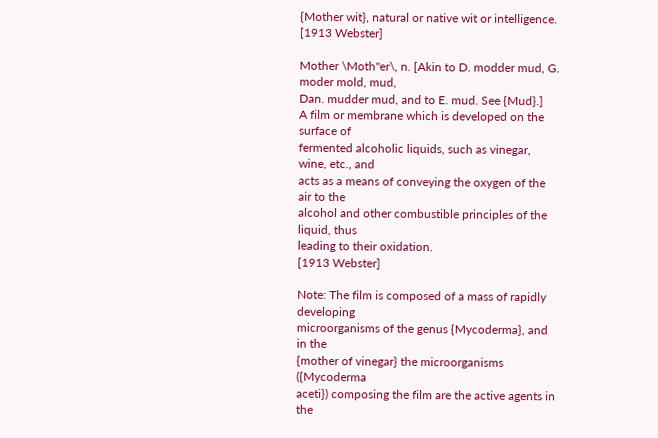{Mother wit}, natural or native wit or intelligence.
[1913 Webster]

Mother \Moth"er\, n. [Akin to D. modder mud, G. moder mold, mud,
Dan. mudder mud, and to E. mud. See {Mud}.]
A film or membrane which is developed on the surface of
fermented alcoholic liquids, such as vinegar, wine, etc., and
acts as a means of conveying the oxygen of the air to the
alcohol and other combustible principles of the liquid, thus
leading to their oxidation.
[1913 Webster]

Note: The film is composed of a mass of rapidly developing
microorganisms of the genus {Mycoderma}, and in the
{mother of vinegar} the microorganisms ({Mycoderma
aceti}) composing the film are the active agents in the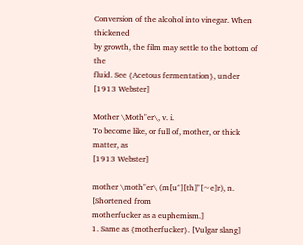Conversion of the alcohol into vinegar. When thickened
by growth, the film may settle to the bottom of the
fluid. See {Acetous fermentation}, under
[1913 Webster]

Mother \Moth"er\, v. i.
To become like, or full of, mother, or thick matter, as
[1913 Webster]

mother \moth"er\ (m[u^][th]"[~e]r), n. [Shortened from
motherfucker as a euphemism.]
1. Same as {motherfucker}. [Vulgar slang]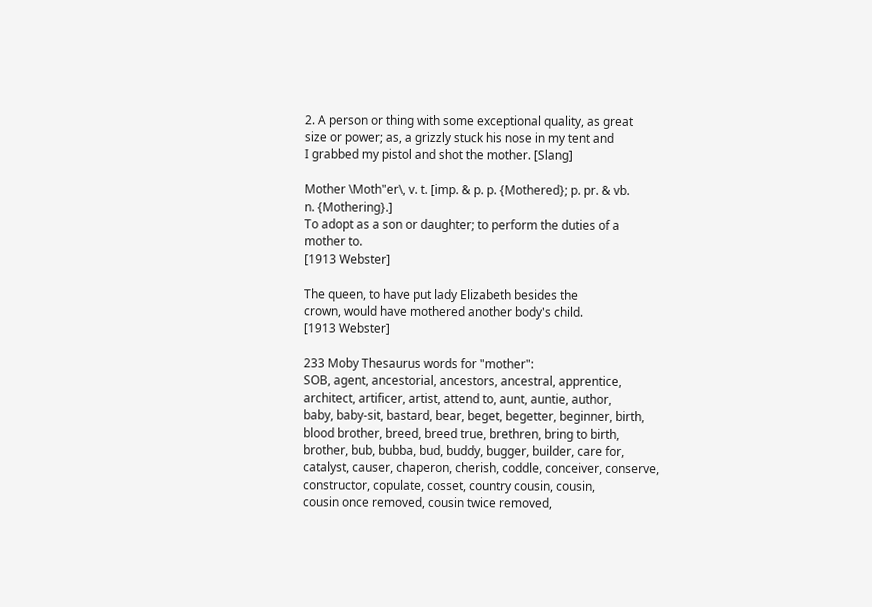2. A person or thing with some exceptional quality, as great
size or power; as, a grizzly stuck his nose in my tent and
I grabbed my pistol and shot the mother. [Slang]

Mother \Moth"er\, v. t. [imp. & p. p. {Mothered}; p. pr. & vb.
n. {Mothering}.]
To adopt as a son or daughter; to perform the duties of a
mother to.
[1913 Webster]

The queen, to have put lady Elizabeth besides the
crown, would have mothered another body's child.
[1913 Webster]

233 Moby Thesaurus words for "mother":
SOB, agent, ancestorial, ancestors, ancestral, apprentice,
architect, artificer, artist, attend to, aunt, auntie, author,
baby, baby-sit, bastard, bear, beget, begetter, beginner, birth,
blood brother, breed, breed true, brethren, bring to birth,
brother, bub, bubba, bud, buddy, bugger, builder, care for,
catalyst, causer, chaperon, cherish, coddle, conceiver, conserve,
constructor, copulate, cosset, country cousin, cousin,
cousin once removed, cousin twice removed,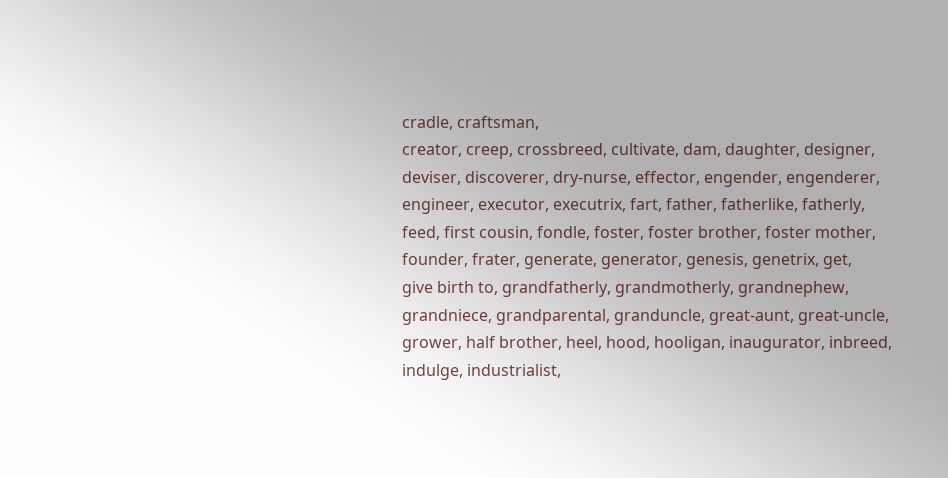cradle, craftsman,
creator, creep, crossbreed, cultivate, dam, daughter, designer,
deviser, discoverer, dry-nurse, effector, engender, engenderer,
engineer, executor, executrix, fart, father, fatherlike, fatherly,
feed, first cousin, fondle, foster, foster brother, foster mother,
founder, frater, generate, generator, genesis, genetrix, get,
give birth to, grandfatherly, grandmotherly, grandnephew,
grandniece, grandparental, granduncle, great-aunt, great-uncle,
grower, half brother, heel, hood, hooligan, inaugurator, inbreed,
indulge, industrialist,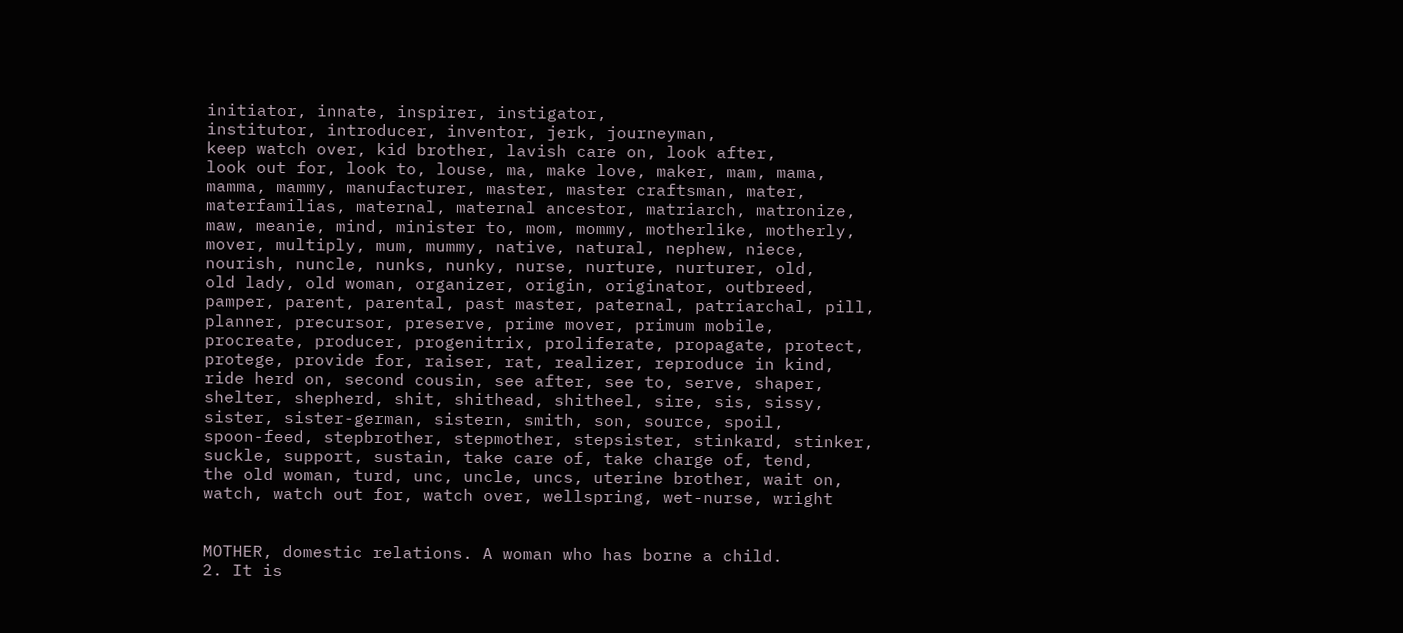initiator, innate, inspirer, instigator,
institutor, introducer, inventor, jerk, journeyman,
keep watch over, kid brother, lavish care on, look after,
look out for, look to, louse, ma, make love, maker, mam, mama,
mamma, mammy, manufacturer, master, master craftsman, mater,
materfamilias, maternal, maternal ancestor, matriarch, matronize,
maw, meanie, mind, minister to, mom, mommy, motherlike, motherly,
mover, multiply, mum, mummy, native, natural, nephew, niece,
nourish, nuncle, nunks, nunky, nurse, nurture, nurturer, old,
old lady, old woman, organizer, origin, originator, outbreed,
pamper, parent, parental, past master, paternal, patriarchal, pill,
planner, precursor, preserve, prime mover, primum mobile,
procreate, producer, progenitrix, proliferate, propagate, protect,
protege, provide for, raiser, rat, realizer, reproduce in kind,
ride herd on, second cousin, see after, see to, serve, shaper,
shelter, shepherd, shit, shithead, shitheel, sire, sis, sissy,
sister, sister-german, sistern, smith, son, source, spoil,
spoon-feed, stepbrother, stepmother, stepsister, stinkard, stinker,
suckle, support, sustain, take care of, take charge of, tend,
the old woman, turd, unc, uncle, uncs, uterine brother, wait on,
watch, watch out for, watch over, wellspring, wet-nurse, wright


MOTHER, domestic relations. A woman who has borne a child.
2. It is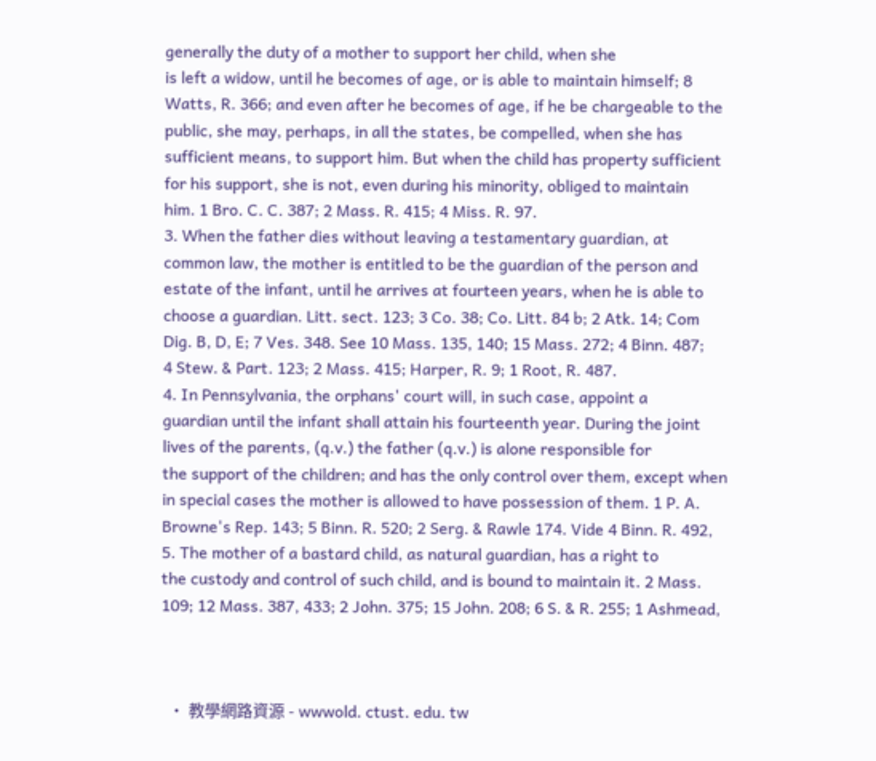generally the duty of a mother to support her child, when she
is left a widow, until he becomes of age, or is able to maintain himself; 8
Watts, R. 366; and even after he becomes of age, if he be chargeable to the
public, she may, perhaps, in all the states, be compelled, when she has
sufficient means, to support him. But when the child has property sufficient
for his support, she is not, even during his minority, obliged to maintain
him. 1 Bro. C. C. 387; 2 Mass. R. 415; 4 Miss. R. 97.
3. When the father dies without leaving a testamentary guardian, at
common law, the mother is entitled to be the guardian of the person and
estate of the infant, until he arrives at fourteen years, when he is able to
choose a guardian. Litt. sect. 123; 3 Co. 38; Co. Litt. 84 b; 2 Atk. 14; Com
Dig. B, D, E; 7 Ves. 348. See 10 Mass. 135, 140; 15 Mass. 272; 4 Binn. 487;
4 Stew. & Part. 123; 2 Mass. 415; Harper, R. 9; 1 Root, R. 487.
4. In Pennsylvania, the orphans' court will, in such case, appoint a
guardian until the infant shall attain his fourteenth year. During the joint
lives of the parents, (q.v.) the father (q.v.) is alone responsible for
the support of the children; and has the only control over them, except when
in special cases the mother is allowed to have possession of them. 1 P. A.
Browne's Rep. 143; 5 Binn. R. 520; 2 Serg. & Rawle 174. Vide 4 Binn. R. 492,
5. The mother of a bastard child, as natural guardian, has a right to
the custody and control of such child, and is bound to maintain it. 2 Mass.
109; 12 Mass. 387, 433; 2 John. 375; 15 John. 208; 6 S. & R. 255; 1 Ashmead,



  • 教學網路資源 - wwwold. ctust. edu. tw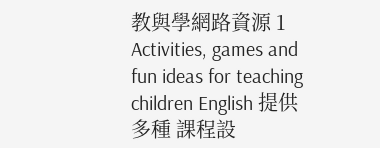教與學網路資源 1 Activities, games and fun ideas for teaching children English 提供多種 課程設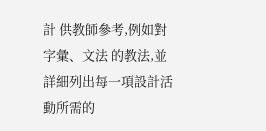計 供教師參考,例如對 字彙、文法 的教法,並詳細列出每一項設計活動所需的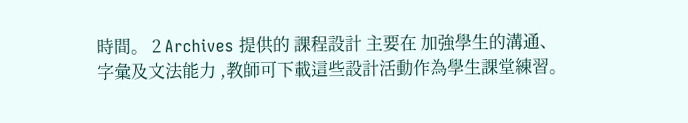時間。 2 Archives 提供的 課程設計 主要在 加強學生的溝通、字彙及文法能力 ,教師可下載這些設計活動作為學生課堂練習。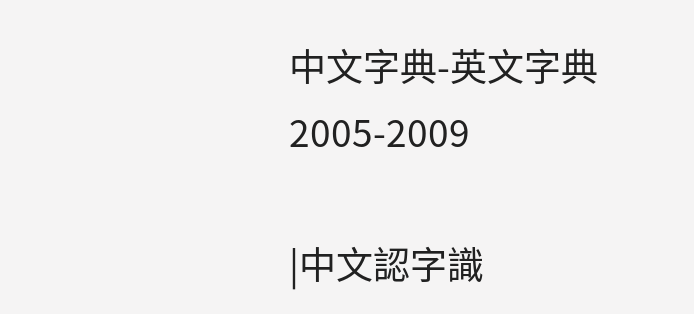中文字典-英文字典  2005-2009

|中文認字識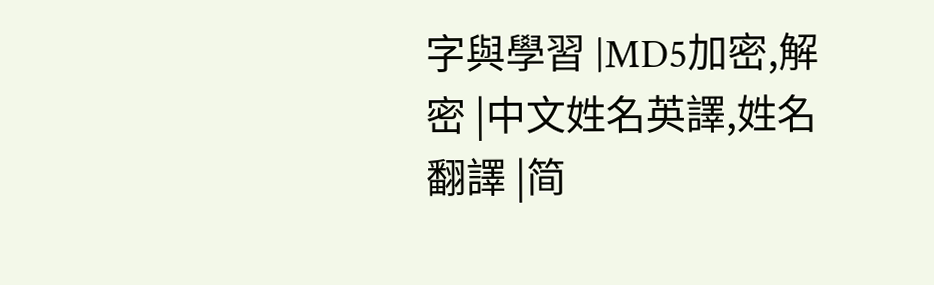字與學習 |MD5加密,解密 |中文姓名英譯,姓名翻譯 |简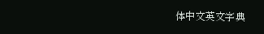体中文英文字典